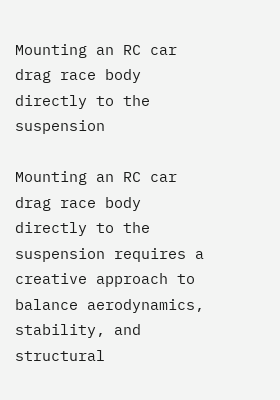Mounting an RC car drag race body directly to the suspension

Mounting an RC car drag race body directly to the suspension requires a creative approach to balance aerodynamics, stability, and structural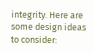integrity. Here are some design ideas to consider: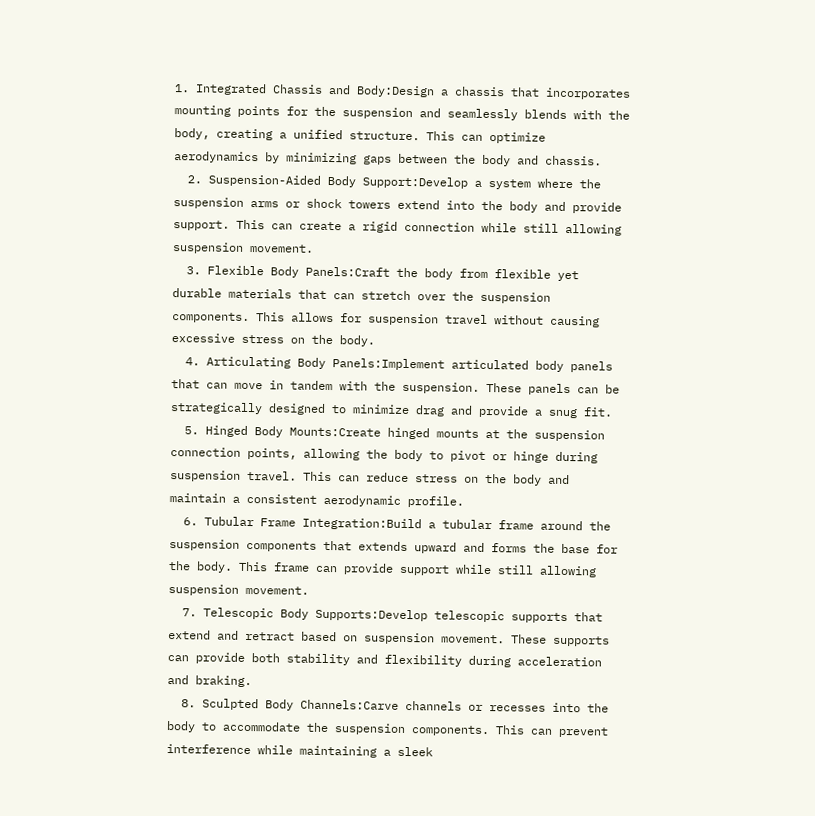1. Integrated Chassis and Body:Design a chassis that incorporates mounting points for the suspension and seamlessly blends with the body, creating a unified structure. This can optimize aerodynamics by minimizing gaps between the body and chassis.
  2. Suspension-Aided Body Support:Develop a system where the suspension arms or shock towers extend into the body and provide support. This can create a rigid connection while still allowing suspension movement.
  3. Flexible Body Panels:Craft the body from flexible yet durable materials that can stretch over the suspension components. This allows for suspension travel without causing excessive stress on the body.
  4. Articulating Body Panels:Implement articulated body panels that can move in tandem with the suspension. These panels can be strategically designed to minimize drag and provide a snug fit.
  5. Hinged Body Mounts:Create hinged mounts at the suspension connection points, allowing the body to pivot or hinge during suspension travel. This can reduce stress on the body and maintain a consistent aerodynamic profile.
  6. Tubular Frame Integration:Build a tubular frame around the suspension components that extends upward and forms the base for the body. This frame can provide support while still allowing suspension movement.
  7. Telescopic Body Supports:Develop telescopic supports that extend and retract based on suspension movement. These supports can provide both stability and flexibility during acceleration and braking.
  8. Sculpted Body Channels:Carve channels or recesses into the body to accommodate the suspension components. This can prevent interference while maintaining a sleek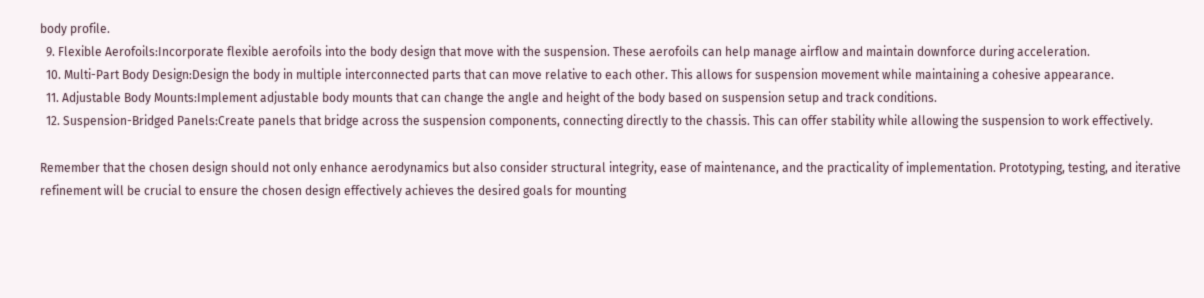body profile.
  9. Flexible Aerofoils:Incorporate flexible aerofoils into the body design that move with the suspension. These aerofoils can help manage airflow and maintain downforce during acceleration.
  10. Multi-Part Body Design:Design the body in multiple interconnected parts that can move relative to each other. This allows for suspension movement while maintaining a cohesive appearance.
  11. Adjustable Body Mounts:Implement adjustable body mounts that can change the angle and height of the body based on suspension setup and track conditions.
  12. Suspension-Bridged Panels:Create panels that bridge across the suspension components, connecting directly to the chassis. This can offer stability while allowing the suspension to work effectively.

Remember that the chosen design should not only enhance aerodynamics but also consider structural integrity, ease of maintenance, and the practicality of implementation. Prototyping, testing, and iterative refinement will be crucial to ensure the chosen design effectively achieves the desired goals for mounting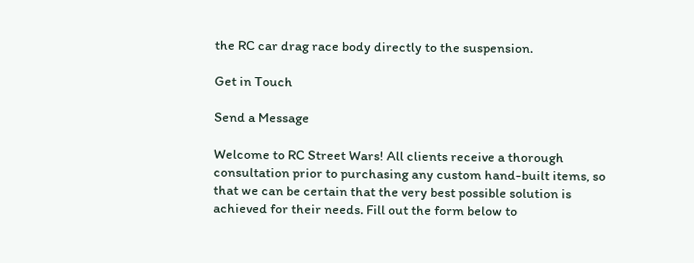the RC car drag race body directly to the suspension.

Get in Touch

Send a Message

Welcome to RC Street Wars! All clients receive a thorough consultation prior to purchasing any custom hand-built items, so that we can be certain that the very best possible solution is achieved for their needs. Fill out the form below to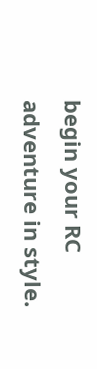begin your RC adventure in style.